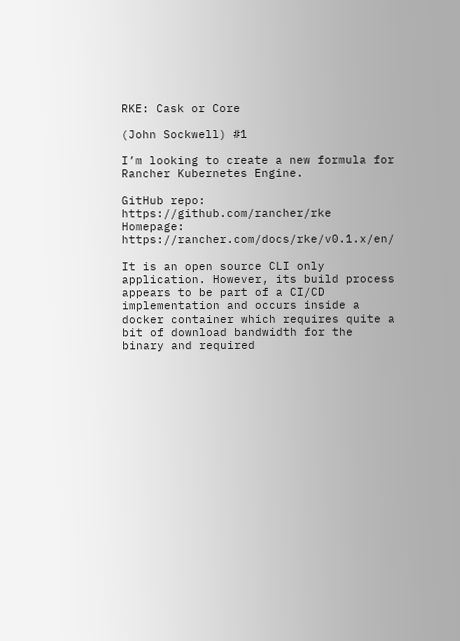RKE: Cask or Core

(John Sockwell) #1

I’m looking to create a new formula for Rancher Kubernetes Engine.

GitHub repo: https://github.com/rancher/rke
Homepage: https://rancher.com/docs/rke/v0.1.x/en/

It is an open source CLI only application. However, its build process appears to be part of a CI/CD implementation and occurs inside a docker container which requires quite a bit of download bandwidth for the binary and required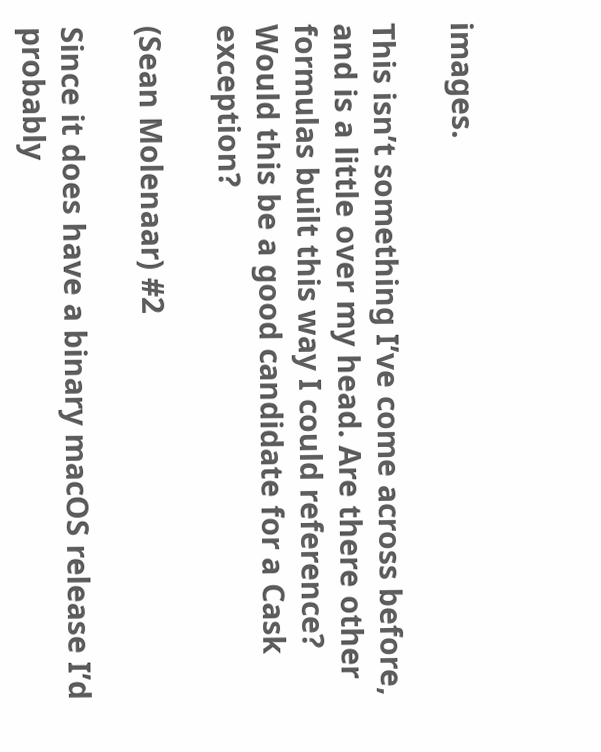images.

This isn’t something I’ve come across before, and is a little over my head. Are there other formulas built this way I could reference? Would this be a good candidate for a Cask exception?

(Sean Molenaar) #2

Since it does have a binary macOS release I’d probably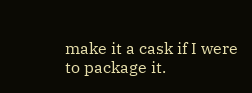make it a cask if I were to package it.